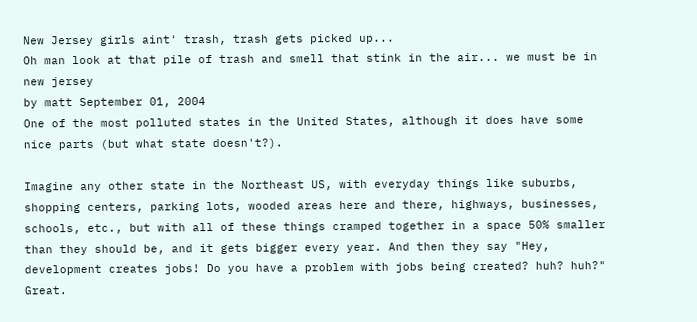New Jersey girls aint' trash, trash gets picked up...
Oh man look at that pile of trash and smell that stink in the air... we must be in new jersey
by matt September 01, 2004
One of the most polluted states in the United States, although it does have some nice parts (but what state doesn't?).

Imagine any other state in the Northeast US, with everyday things like suburbs, shopping centers, parking lots, wooded areas here and there, highways, businesses, schools, etc., but with all of these things cramped together in a space 50% smaller than they should be, and it gets bigger every year. And then they say "Hey, development creates jobs! Do you have a problem with jobs being created? huh? huh?" Great.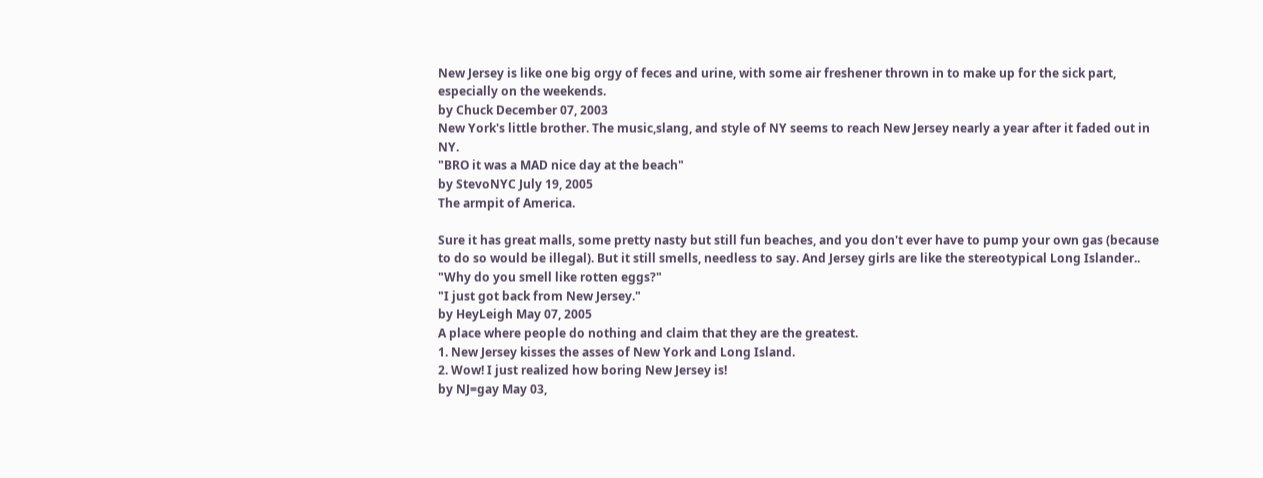New Jersey is like one big orgy of feces and urine, with some air freshener thrown in to make up for the sick part, especially on the weekends.
by Chuck December 07, 2003
New York's little brother. The music,slang, and style of NY seems to reach New Jersey nearly a year after it faded out in NY.
"BRO it was a MAD nice day at the beach"
by StevoNYC July 19, 2005
The armpit of America.

Sure it has great malls, some pretty nasty but still fun beaches, and you don't ever have to pump your own gas (because to do so would be illegal). But it still smells, needless to say. And Jersey girls are like the stereotypical Long Islander..
"Why do you smell like rotten eggs?"
"I just got back from New Jersey."
by HeyLeigh May 07, 2005
A place where people do nothing and claim that they are the greatest.
1. New Jersey kisses the asses of New York and Long Island.
2. Wow! I just realized how boring New Jersey is!
by NJ=gay May 03,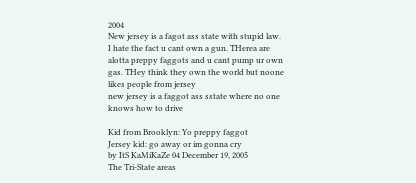2004
New jersey is a fagot ass state with stupid law. I hate the fact u cant own a gun. THerea are alotta preppy faggots and u cant pump ur own gas. THey think they own the world but noone likes people from jersey
new jersey is a faggot ass sstate where no one knows how to drive

Kid from Brooklyn: Yo preppy faggot
Jersey kid: go away or im gonna cry
by ItS KaMiKaZe 04 December 19, 2005
The Tri-State areas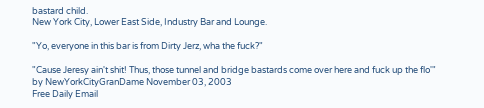bastard child.
New York City, Lower East Side, Industry Bar and Lounge.

"Yo, everyone in this bar is from Dirty Jerz, wha the fuck?"

"Cause Jeresy ain't shit! Thus, those tunnel and bridge bastards come over here and fuck up the flo'"
by NewYorkCityGranDame November 03, 2003
Free Daily Email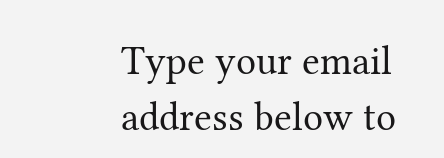Type your email address below to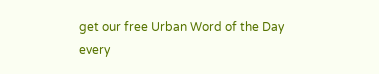get our free Urban Word of the Day every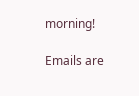morning!

Emails are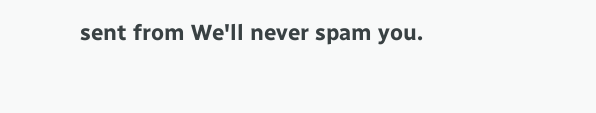sent from We'll never spam you.